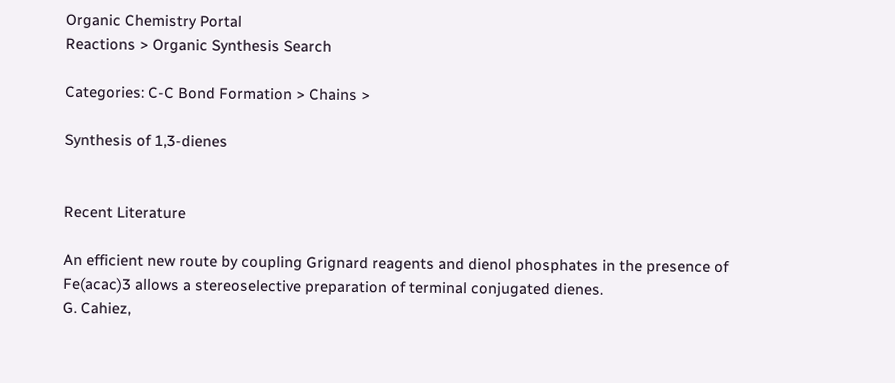Organic Chemistry Portal
Reactions > Organic Synthesis Search

Categories: C-C Bond Formation > Chains >

Synthesis of 1,3-dienes


Recent Literature

An efficient new route by coupling Grignard reagents and dienol phosphates in the presence of Fe(acac)3 allows a stereoselective preparation of terminal conjugated dienes.
G. Cahiez,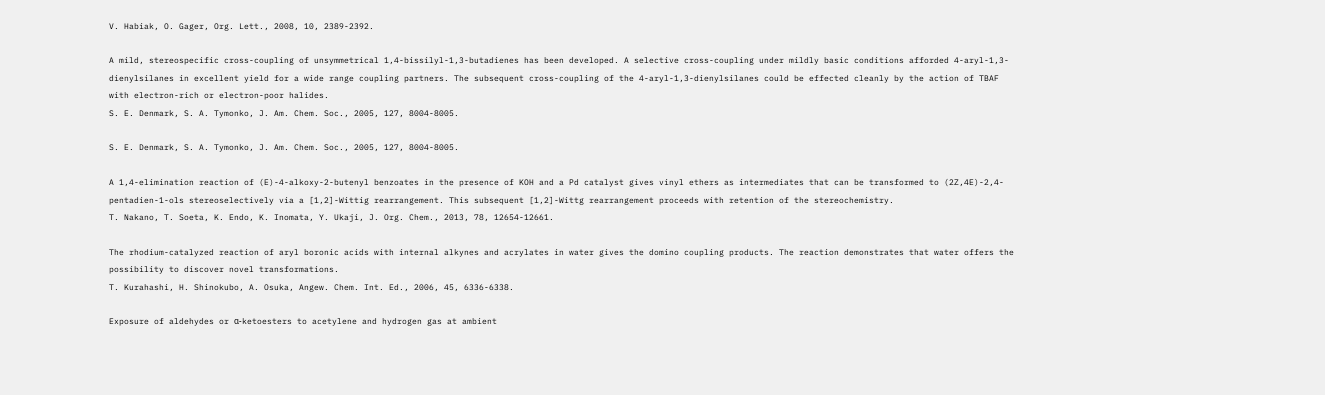V. Habiak, O. Gager, Org. Lett., 2008, 10, 2389-2392.

A mild, stereospecific cross-coupling of unsymmetrical 1,4-bissilyl-1,3-butadienes has been developed. A selective cross-coupling under mildly basic conditions afforded 4-aryl-1,3-dienylsilanes in excellent yield for a wide range coupling partners. The subsequent cross-coupling of the 4-aryl-1,3-dienylsilanes could be effected cleanly by the action of TBAF with electron-rich or electron-poor halides.
S. E. Denmark, S. A. Tymonko, J. Am. Chem. Soc., 2005, 127, 8004-8005.

S. E. Denmark, S. A. Tymonko, J. Am. Chem. Soc., 2005, 127, 8004-8005.

A 1,4-elimination reaction of (E)-4-alkoxy-2-butenyl benzoates in the presence of KOH and a Pd catalyst gives vinyl ethers as intermediates that can be transformed to (2Z,4E)-2,4-pentadien-1-ols stereoselectively via a [1,2]-Wittig rearrangement. This subsequent [1,2]-Wittg rearrangement proceeds with retention of the stereochemistry.
T. Nakano, T. Soeta, K. Endo, K. Inomata, Y. Ukaji, J. Org. Chem., 2013, 78, 12654-12661.

The rhodium-catalyzed reaction of aryl boronic acids with internal alkynes and acrylates in water gives the domino coupling products. The reaction demonstrates that water offers the possibility to discover novel transformations.
T. Kurahashi, H. Shinokubo, A. Osuka, Angew. Chem. Int. Ed., 2006, 45, 6336-6338.

Exposure of aldehydes or α-ketoesters to acetylene and hydrogen gas at ambient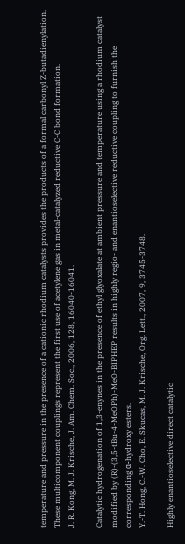temperature and pressure in the presence of a cationic rhodium catalysts provides the products of a formal carbonyl Z-butadienylation. These multicomponent couplings represent the first use of acetylene gas in metal-catalyzed reductive C-C bond formation.
J. R. Kong, M. J. Krische, J. Am. Chem. Soc., 2006, 128, 16040-16041.

Catalytic hydrogenation of 1,3-enynes in the presence of ethyl glyoxalate at ambient pressure and temperature using a rhodium catalyst modified by (R)-(3,5-tBu-4-MeOPh)-MeO-BIPHEP results in highly regio- and enantioselective reductive coupling to furnish the corresponding α-hydroxy esters.
Y.-T. Hong, C.-W. Cho, E. Skucas, M. J. Krische, Org. Lett., 2007, 9, 3745-3748.

Highly enantioselective direct catalytic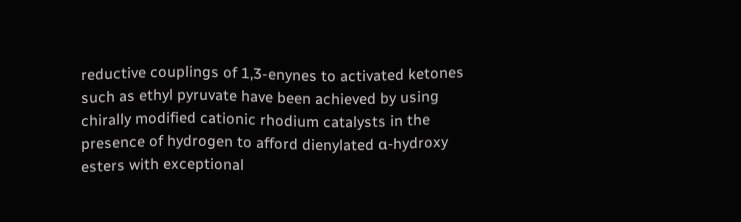reductive couplings of 1,3-enynes to activated ketones such as ethyl pyruvate have been achieved by using chirally modified cationic rhodium catalysts in the presence of hydrogen to afford dienylated α-hydroxy esters with exceptional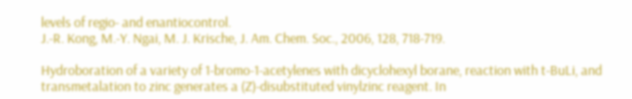levels of regio- and enantiocontrol.
J.-R. Kong, M.-Y. Ngai, M. J. Krische, J. Am. Chem. Soc., 2006, 128, 718-719.

Hydroboration of a variety of 1-bromo-1-acetylenes with dicyclohexyl borane, reaction with t-BuLi, and transmetalation to zinc generates a (Z)-disubstituted vinylzinc reagent. In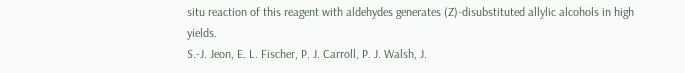situ reaction of this reagent with aldehydes generates (Z)-disubstituted allylic alcohols in high yields.
S.-J. Jeon, E. L. Fischer, P. J. Carroll, P. J. Walsh, J.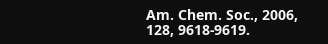Am. Chem. Soc., 2006, 128, 9618-9619.